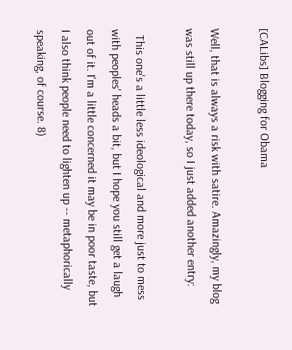[CALibs] Blogging for Obama

Well, that is always a risk with satire. Amazingly, my blog was still up there today, so I just added another entry:

  This one's a little less ideological and more just to mess with peoples' heads a bit, but I hope you still get a laugh out of it. I'm a little concerned it may be in poor taste, but I also think people need to lighten up -- metaphorically speaking, of course. 8)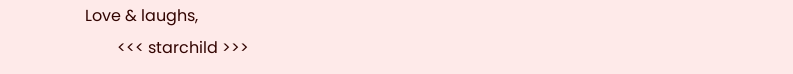Love & laughs,
        <<< starchild >>>